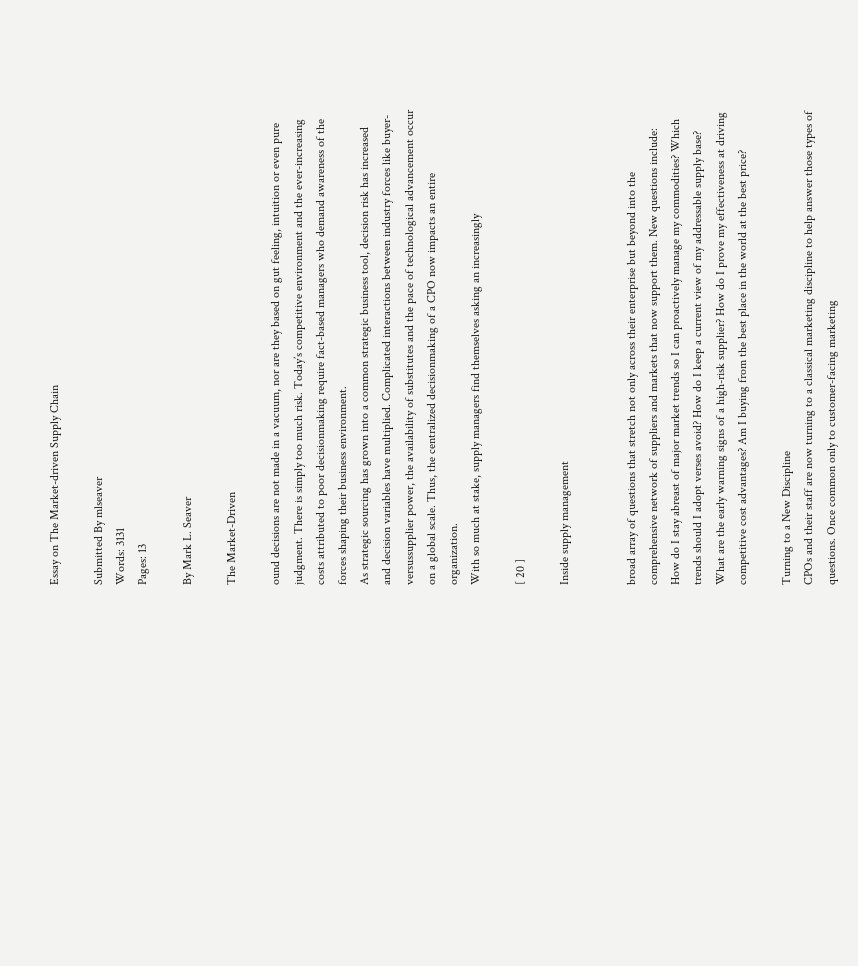Essay on The Market-driven Supply Chain

Submitted By mlseaver
Words: 3131
Pages: 13

By Mark L. Seaver

The Market-Driven

ound decisions are not made in a vacuum, nor are they based on gut feeling, intuition or even pure judgment. There is simply too much risk. Today’s competitive environment and the ever-increasing costs attributed to poor decisionmaking require fact-based managers who demand awareness of the forces shaping their business environment.
As strategic sourcing has grown into a common strategic business tool, decision risk has increased and decision variables have multiplied. Complicated interactions between industry forces like buyer-versussupplier power, the availability of substitutes and the pace of technological advancement occur on a global scale. Thus, the centralized decisionmaking of a CPO now impacts an entire organization.
With so much at stake, supply managers find themselves asking an increasingly

[ 20 ]

Inside supply management


broad array of questions that stretch not only across their enterprise but beyond into the comprehensive network of suppliers and markets that now support them. New questions include: How do I stay abreast of major market trends so I can proactively manage my commodities? Which trends should I adopt verses avoid? How do I keep a current view of my addressable supply base? What are the early warning signs of a high-risk supplier? How do I prove my effectiveness at driving competitive cost advantages? Am I buying from the best place in the world at the best price?

Turning to a New Discipline
CPOs and their staff are now turning to a classical marketing discipline to help answer those types of questions. Once common only to customer-facing marketing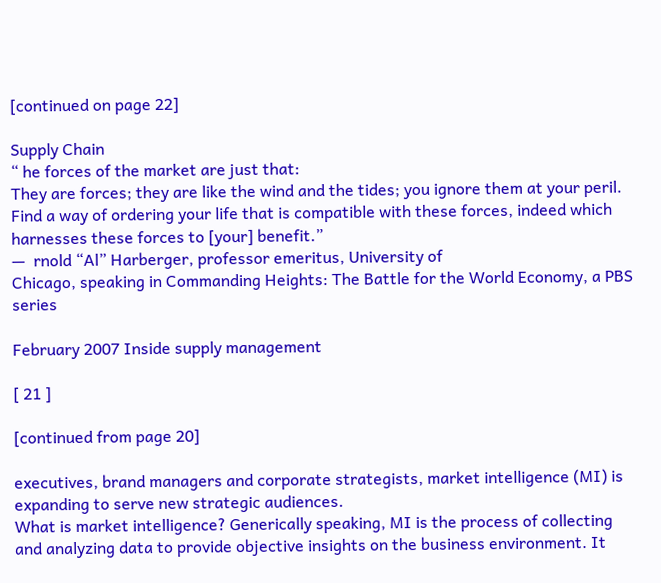[continued on page 22]

Supply Chain
“ he forces of the market are just that:
They are forces; they are like the wind and the tides; you ignore them at your peril. Find a way of ordering your life that is compatible with these forces, indeed which harnesses these forces to [your] benefit.”
—  rnold “Al” Harberger, professor emeritus, University of
Chicago, speaking in Commanding Heights: The Battle for the World Economy, a PBS series

February 2007 Inside supply management

[ 21 ]

[continued from page 20]

executives, brand managers and corporate strategists, market intelligence (MI) is expanding to serve new strategic audiences.
What is market intelligence? Generically speaking, MI is the process of collecting and analyzing data to provide objective insights on the business environment. It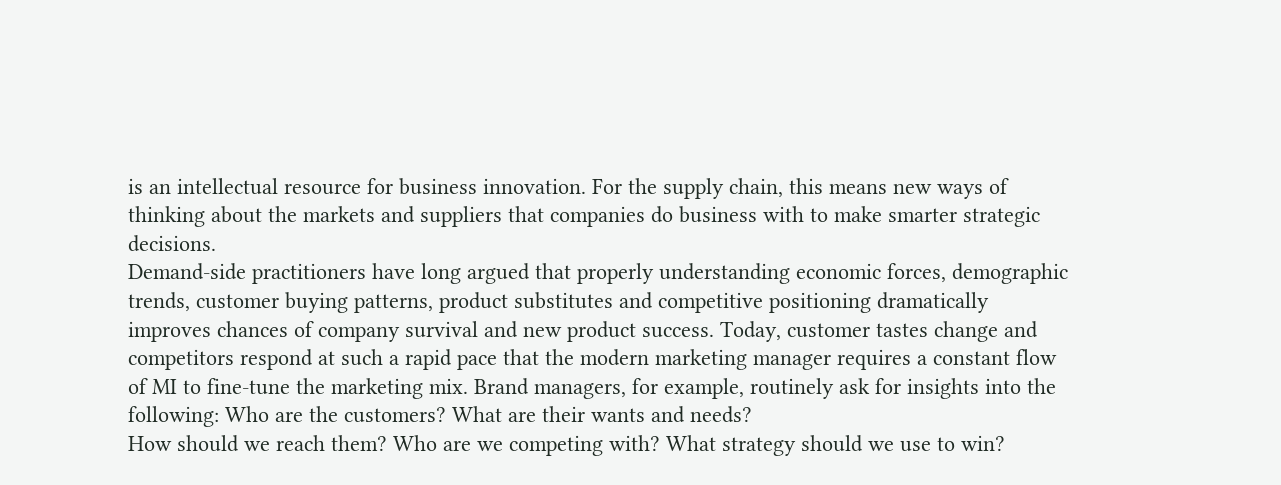is an intellectual resource for business innovation. For the supply chain, this means new ways of thinking about the markets and suppliers that companies do business with to make smarter strategic decisions.
Demand-side practitioners have long argued that properly understanding economic forces, demographic trends, customer buying patterns, product substitutes and competitive positioning dramatically improves chances of company survival and new product success. Today, customer tastes change and competitors respond at such a rapid pace that the modern marketing manager requires a constant flow of MI to fine-tune the marketing mix. Brand managers, for example, routinely ask for insights into the following: Who are the customers? What are their wants and needs?
How should we reach them? Who are we competing with? What strategy should we use to win?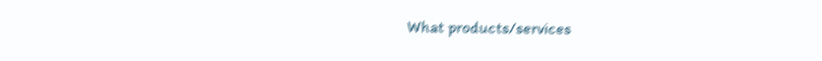What products/services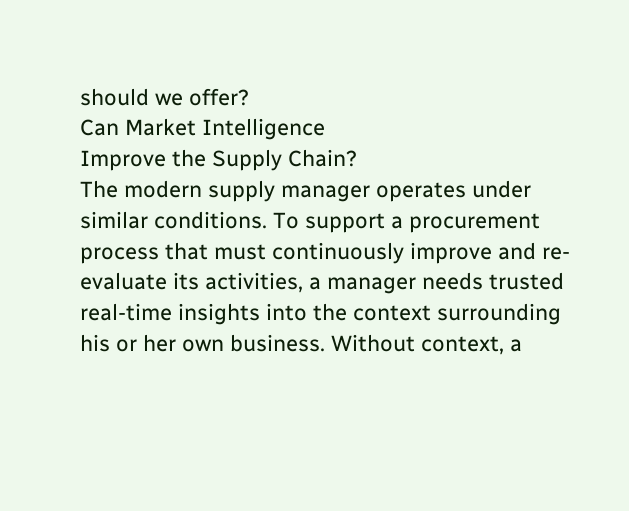should we offer?
Can Market Intelligence
Improve the Supply Chain?
The modern supply manager operates under similar conditions. To support a procurement process that must continuously improve and re-evaluate its activities, a manager needs trusted real-time insights into the context surrounding his or her own business. Without context, a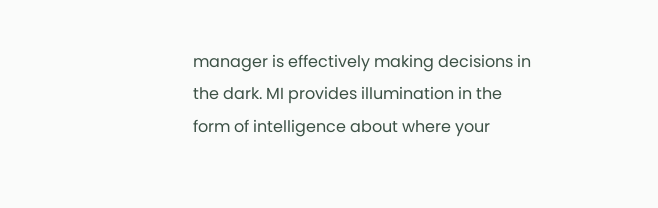manager is effectively making decisions in the dark. MI provides illumination in the form of intelligence about where your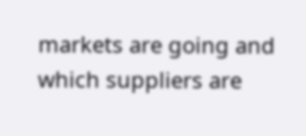markets are going and which suppliers are